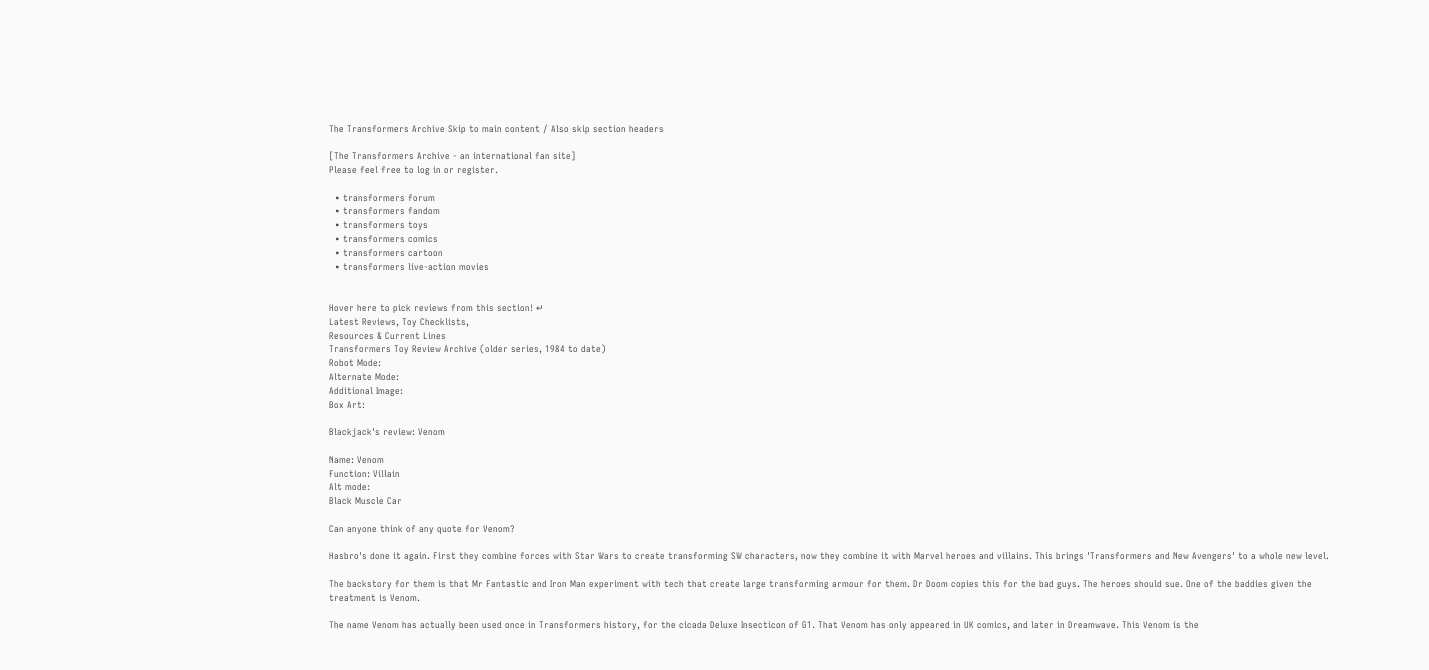The Transformers Archive Skip to main content / Also skip section headers

[The Transformers Archive - an international fan site]
Please feel free to log in or register.

  • transformers forum
  • transformers fandom
  • transformers toys
  • transformers comics
  • transformers cartoon
  • transformers live-action movies


Hover here to pick reviews from this section! ↵
Latest Reviews, Toy Checklists,
Resources & Current Lines
Transformers Toy Review Archive (older series, 1984 to date)
Robot Mode:
Alternate Mode:
Additional Image:
Box Art:

Blackjack's review: Venom

Name: Venom
Function: Villain
Alt mode:
Black Muscle Car

Can anyone think of any quote for Venom?

Hasbro's done it again. First they combine forces with Star Wars to create transforming SW characters, now they combine it with Marvel heroes and villains. This brings 'Transformers and New Avengers' to a whole new level.

The backstory for them is that Mr Fantastic and Iron Man experiment with tech that create large transforming armour for them. Dr Doom copies this for the bad guys. The heroes should sue. One of the baddies given the treatment is Venom.

The name Venom has actually been used once in Transformers history, for the cicada Deluxe Insecticon of G1. That Venom has only appeared in UK comics, and later in Dreamwave. This Venom is the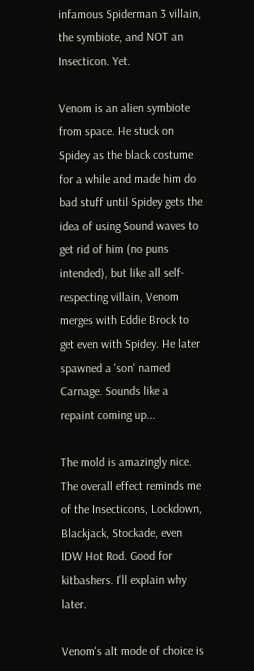infamous Spiderman 3 villain, the symbiote, and NOT an Insecticon. Yet.

Venom is an alien symbiote from space. He stuck on Spidey as the black costume for a while and made him do bad stuff until Spidey gets the idea of using Sound waves to get rid of him (no puns intended), but like all self-respecting villain, Venom merges with Eddie Brock to get even with Spidey. He later spawned a 'son' named Carnage. Sounds like a repaint coming up...

The mold is amazingly nice. The overall effect reminds me of the Insecticons, Lockdown, Blackjack, Stockade, even IDW Hot Rod. Good for kitbashers. I'll explain why later.

Venom's alt mode of choice is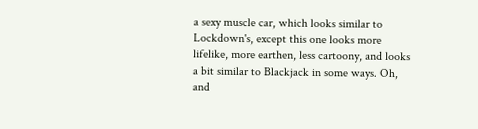a sexy muscle car, which looks similar to Lockdown's, except this one looks more lifelike, more earthen, less cartoony, and looks a bit similar to Blackjack in some ways. Oh, and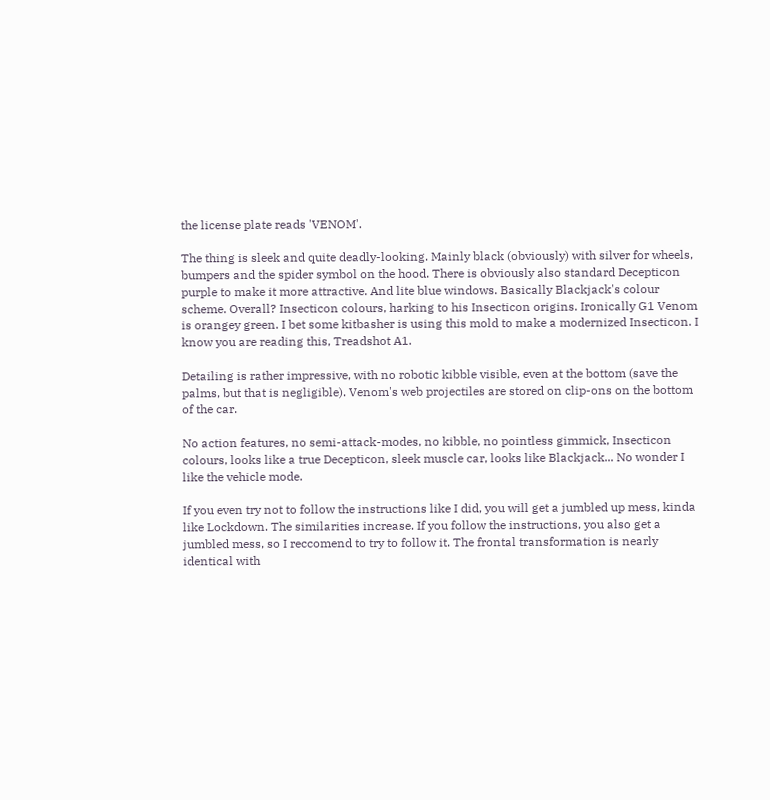the license plate reads 'VENOM'.

The thing is sleek and quite deadly-looking. Mainly black (obviously) with silver for wheels, bumpers and the spider symbol on the hood. There is obviously also standard Decepticon purple to make it more attractive. And lite blue windows. Basically Blackjack's colour scheme. Overall? Insecticon colours, harking to his Insecticon origins. Ironically G1 Venom is orangey green. I bet some kitbasher is using this mold to make a modernized Insecticon. I know you are reading this, Treadshot A1.

Detailing is rather impressive, with no robotic kibble visible, even at the bottom (save the palms, but that is negligible). Venom's web projectiles are stored on clip-ons on the bottom of the car.

No action features, no semi-attack-modes, no kibble, no pointless gimmick, Insecticon colours, looks like a true Decepticon, sleek muscle car, looks like Blackjack... No wonder I like the vehicle mode.

If you even try not to follow the instructions like I did, you will get a jumbled up mess, kinda like Lockdown. The similarities increase. If you follow the instructions, you also get a jumbled mess, so I reccomend to try to follow it. The frontal transformation is nearly identical with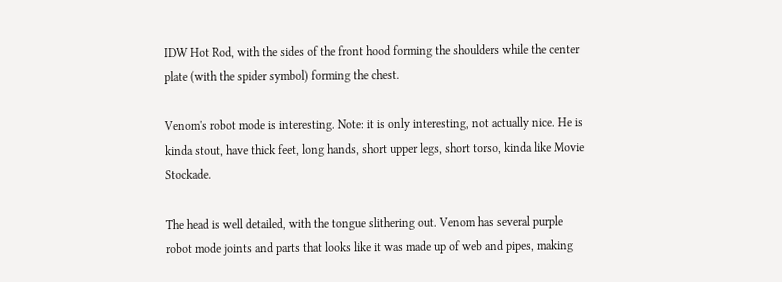IDW Hot Rod, with the sides of the front hood forming the shoulders while the center plate (with the spider symbol) forming the chest.

Venom's robot mode is interesting. Note: it is only interesting, not actually nice. He is kinda stout, have thick feet, long hands, short upper legs, short torso, kinda like Movie Stockade.

The head is well detailed, with the tongue slithering out. Venom has several purple robot mode joints and parts that looks like it was made up of web and pipes, making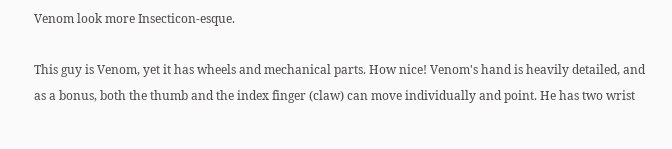Venom look more Insecticon-esque.

This guy is Venom, yet it has wheels and mechanical parts. How nice! Venom's hand is heavily detailed, and as a bonus, both the thumb and the index finger (claw) can move individually and point. He has two wrist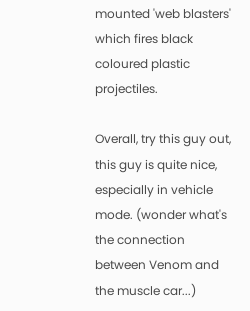mounted 'web blasters' which fires black coloured plastic projectiles.

Overall, try this guy out, this guy is quite nice, especially in vehicle mode. (wonder what's the connection between Venom and the muscle car...)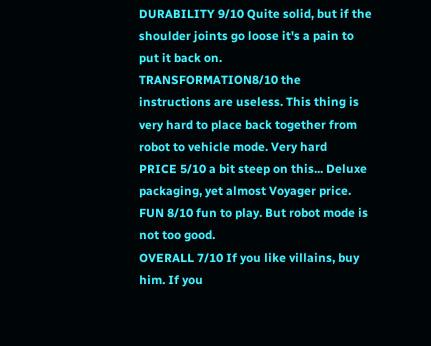DURABILITY 9/10 Quite solid, but if the shoulder joints go loose it's a pain to put it back on.
TRANSFORMATION8/10 the instructions are useless. This thing is very hard to place back together from robot to vehicle mode. Very hard
PRICE 5/10 a bit steep on this... Deluxe packaging, yet almost Voyager price.
FUN 8/10 fun to play. But robot mode is not too good.
OVERALL 7/10 If you like villains, buy him. If you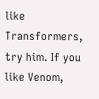like Transformers, try him. If you like Venom,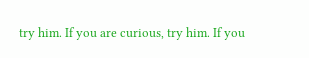try him. If you are curious, try him. If you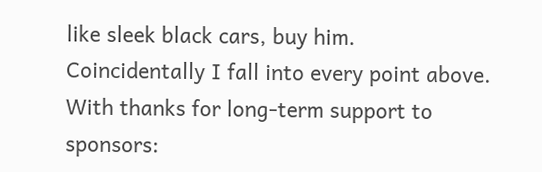like sleek black cars, buy him. Coincidentally I fall into every point above.
With thanks for long-term support to sponsors: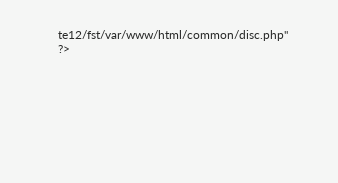te12/fst/var/www/html/common/disc.php" ?>